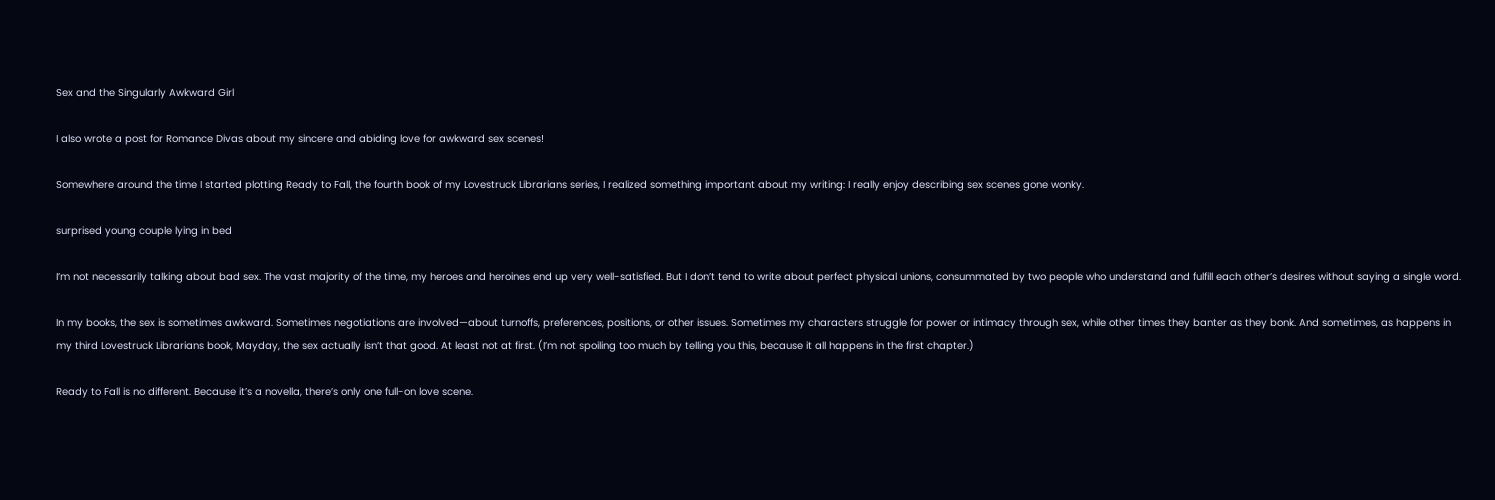Sex and the Singularly Awkward Girl

I also wrote a post for Romance Divas about my sincere and abiding love for awkward sex scenes!

Somewhere around the time I started plotting Ready to Fall, the fourth book of my Lovestruck Librarians series, I realized something important about my writing: I really enjoy describing sex scenes gone wonky.

surprised young couple lying in bed

I’m not necessarily talking about bad sex. The vast majority of the time, my heroes and heroines end up very well-satisfied. But I don’t tend to write about perfect physical unions, consummated by two people who understand and fulfill each other’s desires without saying a single word.

In my books, the sex is sometimes awkward. Sometimes negotiations are involved—about turnoffs, preferences, positions, or other issues. Sometimes my characters struggle for power or intimacy through sex, while other times they banter as they bonk. And sometimes, as happens in my third Lovestruck Librarians book, Mayday, the sex actually isn’t that good. At least not at first. (I’m not spoiling too much by telling you this, because it all happens in the first chapter.)

Ready to Fall is no different. Because it’s a novella, there’s only one full-on love scene.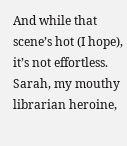And while that scene’s hot (I hope), it’s not effortless. Sarah, my mouthy librarian heroine,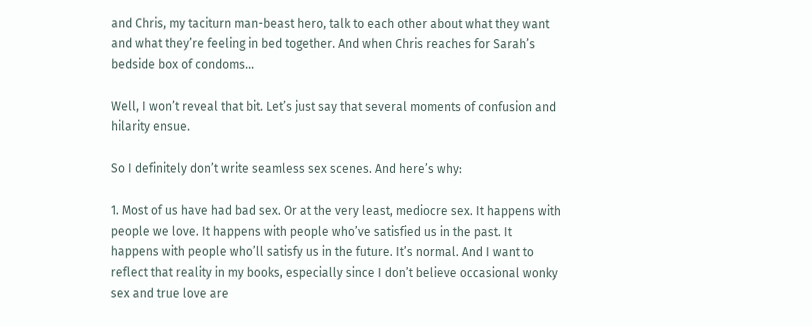and Chris, my taciturn man-beast hero, talk to each other about what they want and what they’re feeling in bed together. And when Chris reaches for Sarah’s bedside box of condoms…

Well, I won’t reveal that bit. Let’s just say that several moments of confusion and hilarity ensue.

So I definitely don’t write seamless sex scenes. And here’s why:

1. Most of us have had bad sex. Or at the very least, mediocre sex. It happens with people we love. It happens with people who’ve satisfied us in the past. It happens with people who’ll satisfy us in the future. It’s normal. And I want to reflect that reality in my books, especially since I don’t believe occasional wonky sex and true love are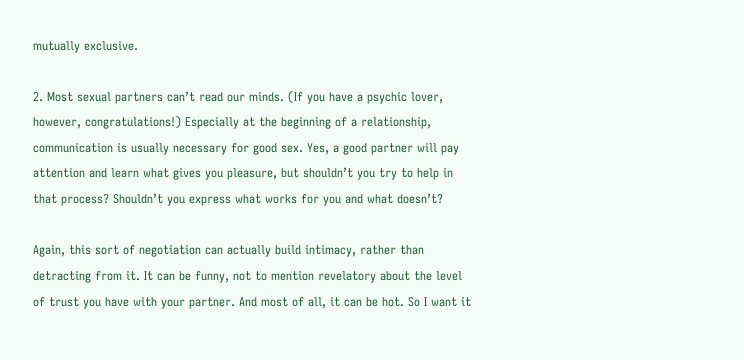mutually exclusive.

2. Most sexual partners can’t read our minds. (If you have a psychic lover, however, congratulations!) Especially at the beginning of a relationship, communication is usually necessary for good sex. Yes, a good partner will pay attention and learn what gives you pleasure, but shouldn’t you try to help in that process? Shouldn’t you express what works for you and what doesn’t?

Again, this sort of negotiation can actually build intimacy, rather than detracting from it. It can be funny, not to mention revelatory about the level of trust you have with your partner. And most of all, it can be hot. So I want it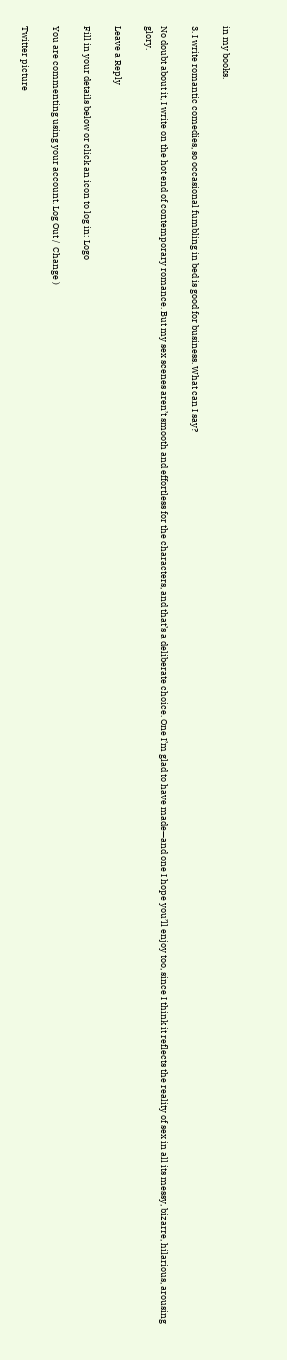in my books.

3. I write romantic comedies, so occasional fumbling in bed is good for business. What can I say?

No doubt about it, I write on the hot end of contemporary romance. But my sex scenes aren’t smooth and effortless for the characters, and that’s a deliberate choice. One I’m glad to have made—and one I hope you’ll enjoy too, since I think it reflects the reality of sex in all its messy, bizarre, hilarious, arousing glory.

Leave a Reply

Fill in your details below or click an icon to log in: Logo

You are commenting using your account. Log Out /  Change )

Twitter picture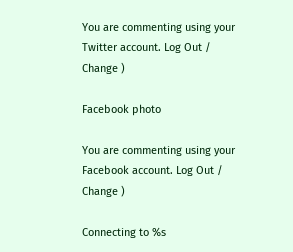You are commenting using your Twitter account. Log Out /  Change )

Facebook photo

You are commenting using your Facebook account. Log Out /  Change )

Connecting to %s